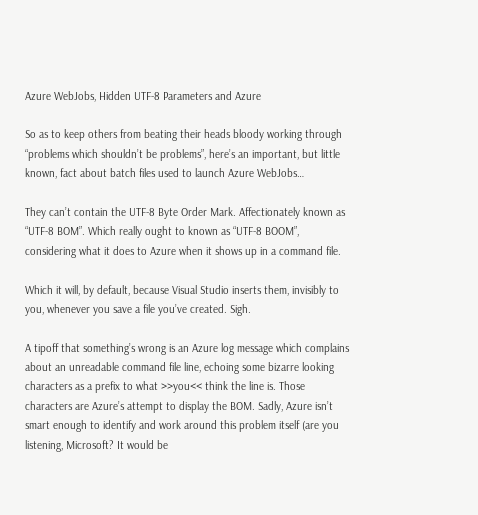Azure WebJobs, Hidden UTF-8 Parameters and Azure

So as to keep others from beating their heads bloody working through “problems which shouldn’t be problems”, here’s an important, but little known, fact about batch files used to launch Azure WebJobs…

They can’t contain the UTF-8 Byte Order Mark. Affectionately known as “UTF-8 BOM”. Which really ought to known as “UTF-8 BOOM”, considering what it does to Azure when it shows up in a command file.

Which it will, by default, because Visual Studio inserts them, invisibly to you, whenever you save a file you’ve created. Sigh.

A tipoff that something’s wrong is an Azure log message which complains about an unreadable command file line, echoing some bizarre looking characters as a prefix to what >>you<< think the line is. Those characters are Azure’s attempt to display the BOM. Sadly, Azure isn’t smart enough to identify and work around this problem itself (are you listening, Microsoft? It would be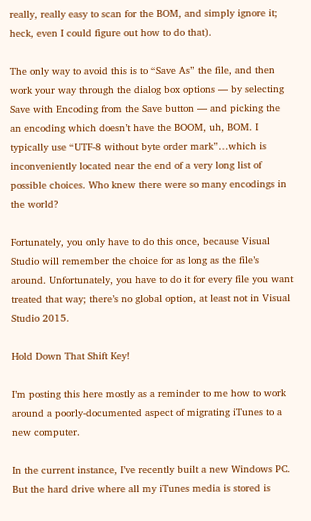really, really easy to scan for the BOM, and simply ignore it; heck, even I could figure out how to do that).

The only way to avoid this is to “Save As” the file, and then work your way through the dialog box options — by selecting Save with Encoding from the Save button — and picking the an encoding which doesn’t have the BOOM, uh, BOM. I typically use “UTF-8 without byte order mark”…which is inconveniently located near the end of a very long list of possible choices. Who knew there were so many encodings in the world?

Fortunately, you only have to do this once, because Visual Studio will remember the choice for as long as the file’s around. Unfortunately, you have to do it for every file you want treated that way; there’s no global option, at least not in Visual Studio 2015.

Hold Down That Shift Key!

I’m posting this here mostly as a reminder to me how to work around a poorly-documented aspect of migrating iTunes to a new computer.

In the current instance, I’ve recently built a new Windows PC. But the hard drive where all my iTunes media is stored is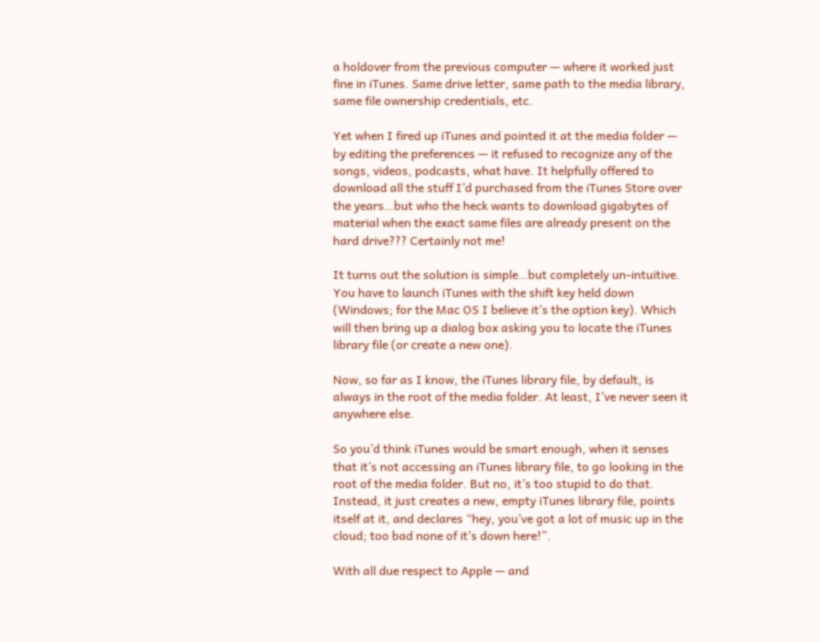a holdover from the previous computer — where it worked just fine in iTunes. Same drive letter, same path to the media library, same file ownership credentials, etc.

Yet when I fired up iTunes and pointed it at the media folder — by editing the preferences — it refused to recognize any of the songs, videos, podcasts, what have. It helpfully offered to download all the stuff I’d purchased from the iTunes Store over the years…but who the heck wants to download gigabytes of material when the exact same files are already present on the hard drive??? Certainly not me!

It turns out the solution is simple…but completely un-intuitive. You have to launch iTunes with the shift key held down (Windows; for the Mac OS I believe it’s the option key). Which will then bring up a dialog box asking you to locate the iTunes library file (or create a new one).

Now, so far as I know, the iTunes library file, by default, is always in the root of the media folder. At least, I’ve never seen it anywhere else.

So you’d think iTunes would be smart enough, when it senses that it’s not accessing an iTunes library file, to go looking in the root of the media folder. But no, it’s too stupid to do that. Instead, it just creates a new, empty iTunes library file, points itself at it, and declares “hey, you’ve got a lot of music up in the cloud; too bad none of it’s down here!”.

With all due respect to Apple — and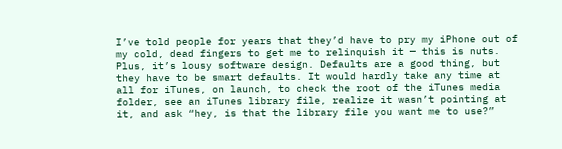I’ve told people for years that they’d have to pry my iPhone out of my cold, dead fingers to get me to relinquish it — this is nuts. Plus, it’s lousy software design. Defaults are a good thing, but they have to be smart defaults. It would hardly take any time at all for iTunes, on launch, to check the root of the iTunes media folder, see an iTunes library file, realize it wasn’t pointing at it, and ask “hey, is that the library file you want me to use?”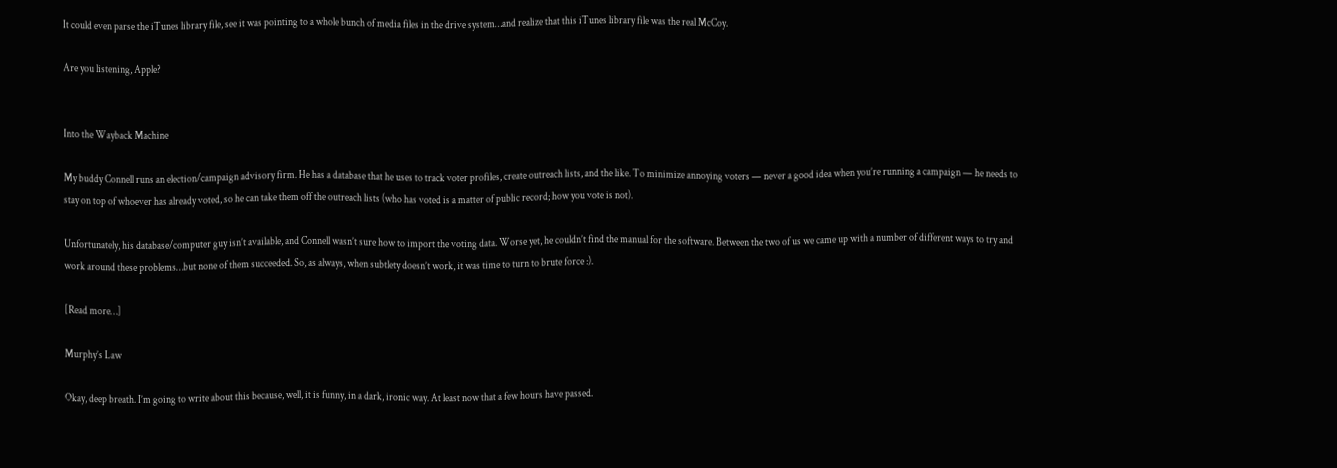It could even parse the iTunes library file, see it was pointing to a whole bunch of media files in the drive system…and realize that this iTunes library file was the real McCoy.

Are you listening, Apple?


Into the Wayback Machine

My buddy Connell runs an election/campaign advisory firm. He has a database that he uses to track voter profiles, create outreach lists, and the like. To minimize annoying voters — never a good idea when you’re running a campaign — he needs to stay on top of whoever has already voted, so he can take them off the outreach lists (who has voted is a matter of public record; how you vote is not).

Unfortunately, his database/computer guy isn’t available, and Connell wasn’t sure how to import the voting data. Worse yet, he couldn’t find the manual for the software. Between the two of us we came up with a number of different ways to try and work around these problems…but none of them succeeded. So, as always, when subtlety doesn’t work, it was time to turn to brute force :).

[Read more…]

Murphy’s Law

Okay, deep breath. I’m going to write about this because, well, it is funny, in a dark, ironic way. At least now that a few hours have passed.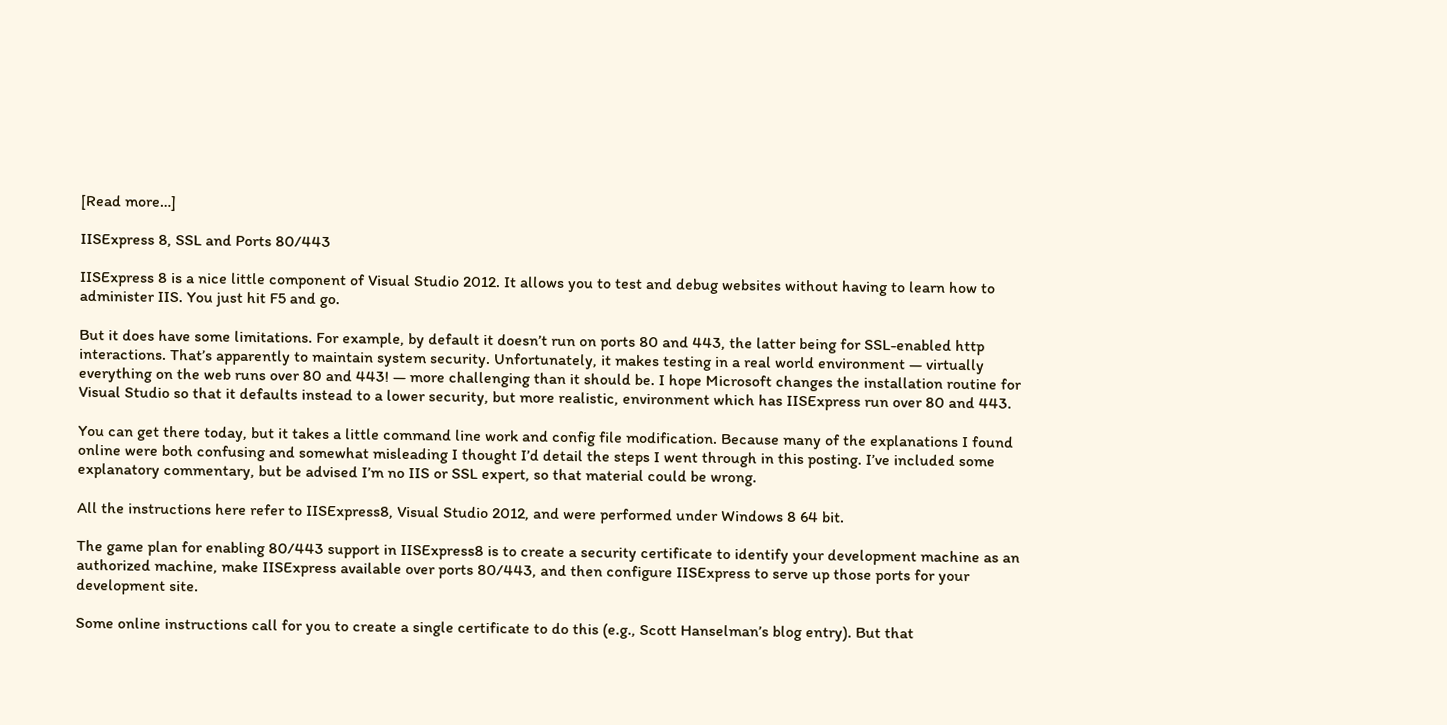[Read more…]

IISExpress 8, SSL and Ports 80/443

IISExpress 8 is a nice little component of Visual Studio 2012. It allows you to test and debug websites without having to learn how to administer IIS. You just hit F5 and go.

But it does have some limitations. For example, by default it doesn’t run on ports 80 and 443, the latter being for SSL-enabled http interactions. That’s apparently to maintain system security. Unfortunately, it makes testing in a real world environment — virtually everything on the web runs over 80 and 443! — more challenging than it should be. I hope Microsoft changes the installation routine for Visual Studio so that it defaults instead to a lower security, but more realistic, environment which has IISExpress run over 80 and 443.

You can get there today, but it takes a little command line work and config file modification. Because many of the explanations I found online were both confusing and somewhat misleading I thought I’d detail the steps I went through in this posting. I’ve included some explanatory commentary, but be advised I’m no IIS or SSL expert, so that material could be wrong.

All the instructions here refer to IISExpress8, Visual Studio 2012, and were performed under Windows 8 64 bit.

The game plan for enabling 80/443 support in IISExpress8 is to create a security certificate to identify your development machine as an authorized machine, make IISExpress available over ports 80/443, and then configure IISExpress to serve up those ports for your development site.

Some online instructions call for you to create a single certificate to do this (e.g., Scott Hanselman’s blog entry). But that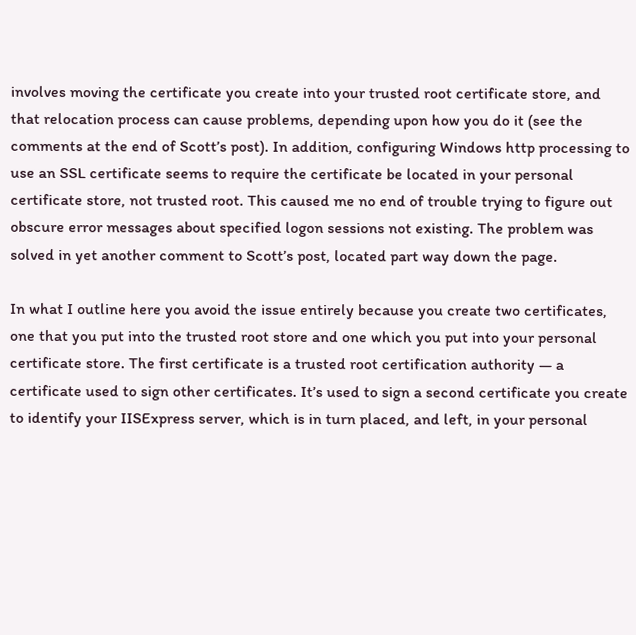involves moving the certificate you create into your trusted root certificate store, and that relocation process can cause problems, depending upon how you do it (see the comments at the end of Scott’s post). In addition, configuring Windows http processing to use an SSL certificate seems to require the certificate be located in your personal certificate store, not trusted root. This caused me no end of trouble trying to figure out obscure error messages about specified logon sessions not existing. The problem was solved in yet another comment to Scott’s post, located part way down the page.

In what I outline here you avoid the issue entirely because you create two certificates, one that you put into the trusted root store and one which you put into your personal certificate store. The first certificate is a trusted root certification authority — a certificate used to sign other certificates. It’s used to sign a second certificate you create to identify your IISExpress server, which is in turn placed, and left, in your personal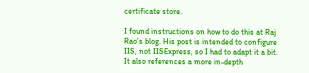certificate store.

I found instructions on how to do this at Raj Rao’s blog. His post is intended to configure IIS, not IISExpress, so I had to adapt it a bit. It also references a more in-depth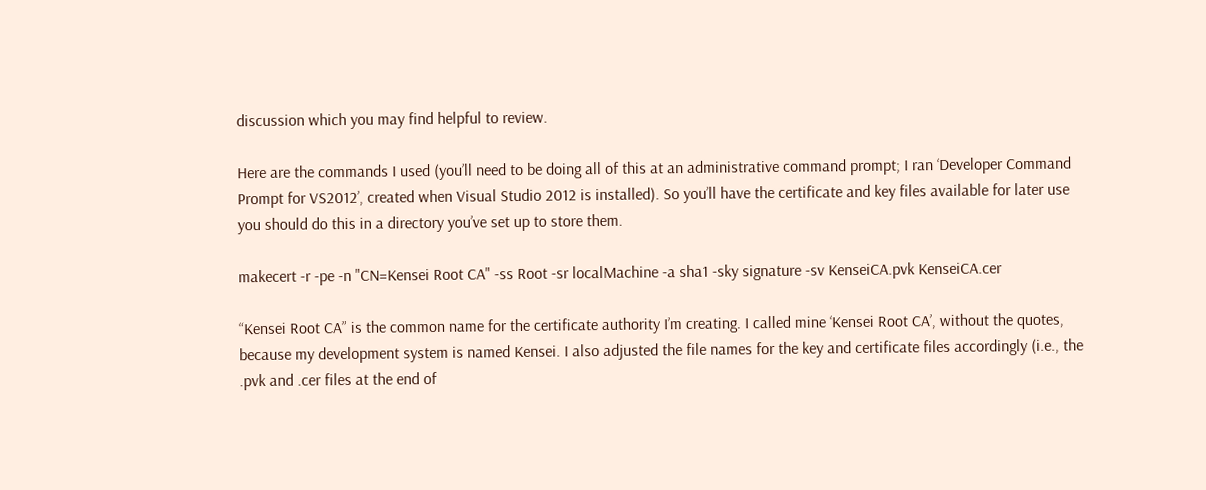discussion which you may find helpful to review.

Here are the commands I used (you’ll need to be doing all of this at an administrative command prompt; I ran ‘Developer Command Prompt for VS2012’, created when Visual Studio 2012 is installed). So you’ll have the certificate and key files available for later use you should do this in a directory you’ve set up to store them.

makecert -r -pe -n "CN=Kensei Root CA" -ss Root -sr localMachine -a sha1 -sky signature -sv KenseiCA.pvk KenseiCA.cer

“Kensei Root CA” is the common name for the certificate authority I’m creating. I called mine ‘Kensei Root CA’, without the quotes, because my development system is named Kensei. I also adjusted the file names for the key and certificate files accordingly (i.e., the .pvk and .cer files at the end of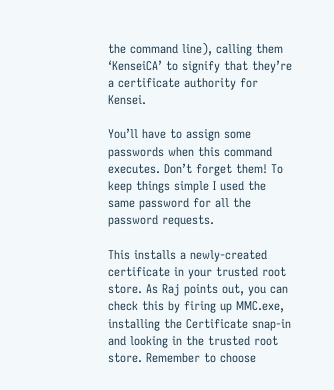the command line), calling them ‘KenseiCA’ to signify that they’re a certificate authority for Kensei.

You’ll have to assign some passwords when this command executes. Don’t forget them! To keep things simple I used the same password for all the password requests.

This installs a newly-created certificate in your trusted root store. As Raj points out, you can check this by firing up MMC.exe, installing the Certificate snap-in and looking in the trusted root store. Remember to choose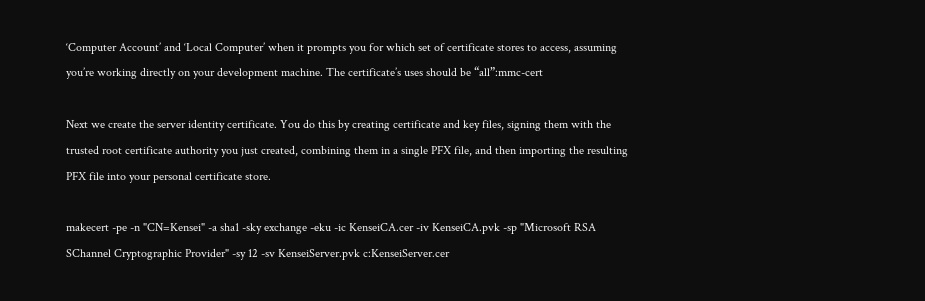‘Computer Account’ and ‘Local Computer’ when it prompts you for which set of certificate stores to access, assuming you’re working directly on your development machine. The certificate’s uses should be “all”:mmc-cert

Next we create the server identity certificate. You do this by creating certificate and key files, signing them with the trusted root certificate authority you just created, combining them in a single PFX file, and then importing the resulting PFX file into your personal certificate store.

makecert -pe -n "CN=Kensei" -a sha1 -sky exchange -eku -ic KenseiCA.cer -iv KenseiCA.pvk -sp "Microsoft RSA SChannel Cryptographic Provider" -sy 12 -sv KenseiServer.pvk c:KenseiServer.cer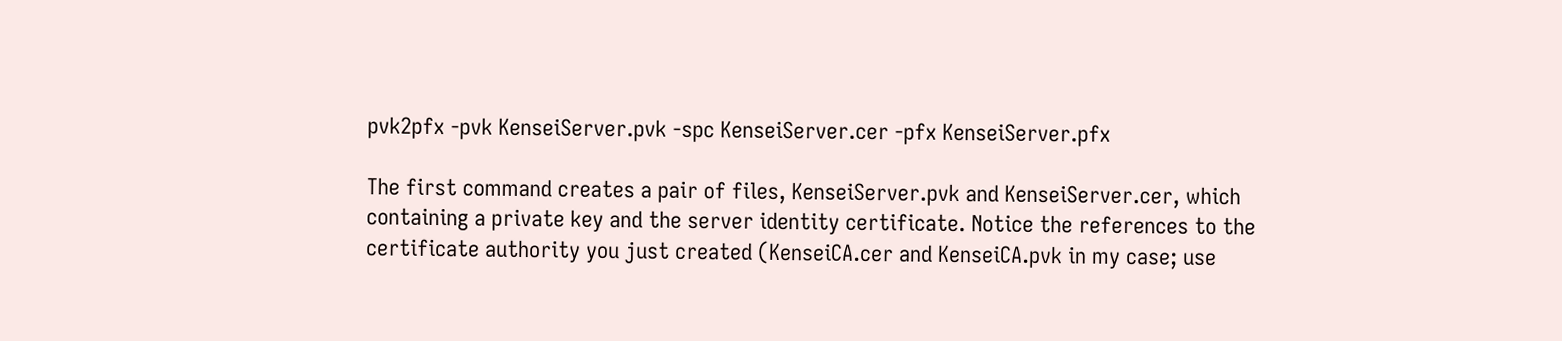pvk2pfx -pvk KenseiServer.pvk -spc KenseiServer.cer -pfx KenseiServer.pfx

The first command creates a pair of files, KenseiServer.pvk and KenseiServer.cer, which containing a private key and the server identity certificate. Notice the references to the certificate authority you just created (KenseiCA.cer and KenseiCA.pvk in my case; use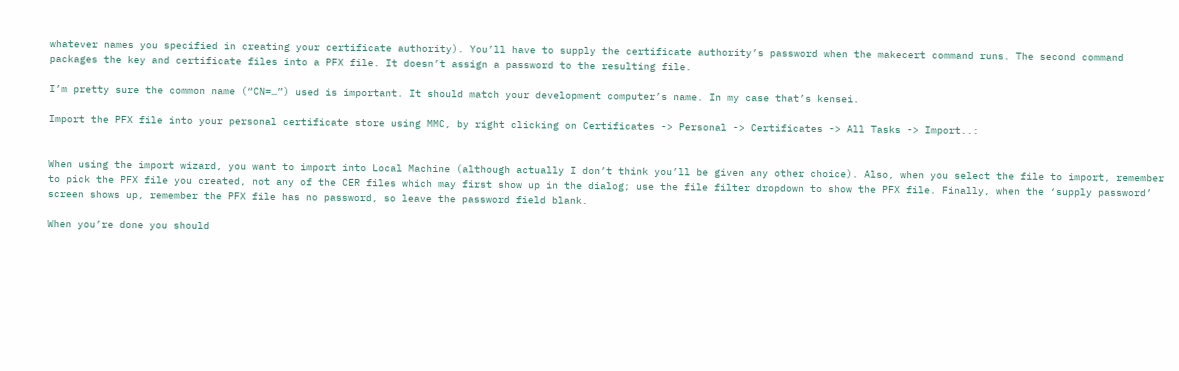whatever names you specified in creating your certificate authority). You’ll have to supply the certificate authority’s password when the makecert command runs. The second command packages the key and certificate files into a PFX file. It doesn’t assign a password to the resulting file.

I’m pretty sure the common name (“CN=…”) used is important. It should match your development computer’s name. In my case that’s kensei.

Import the PFX file into your personal certificate store using MMC, by right clicking on Certificates -> Personal -> Certificates -> All Tasks -> Import..:


When using the import wizard, you want to import into Local Machine (although actually I don’t think you’ll be given any other choice). Also, when you select the file to import, remember to pick the PFX file you created, not any of the CER files which may first show up in the dialog; use the file filter dropdown to show the PFX file. Finally, when the ‘supply password’ screen shows up, remember the PFX file has no password, so leave the password field blank.

When you’re done you should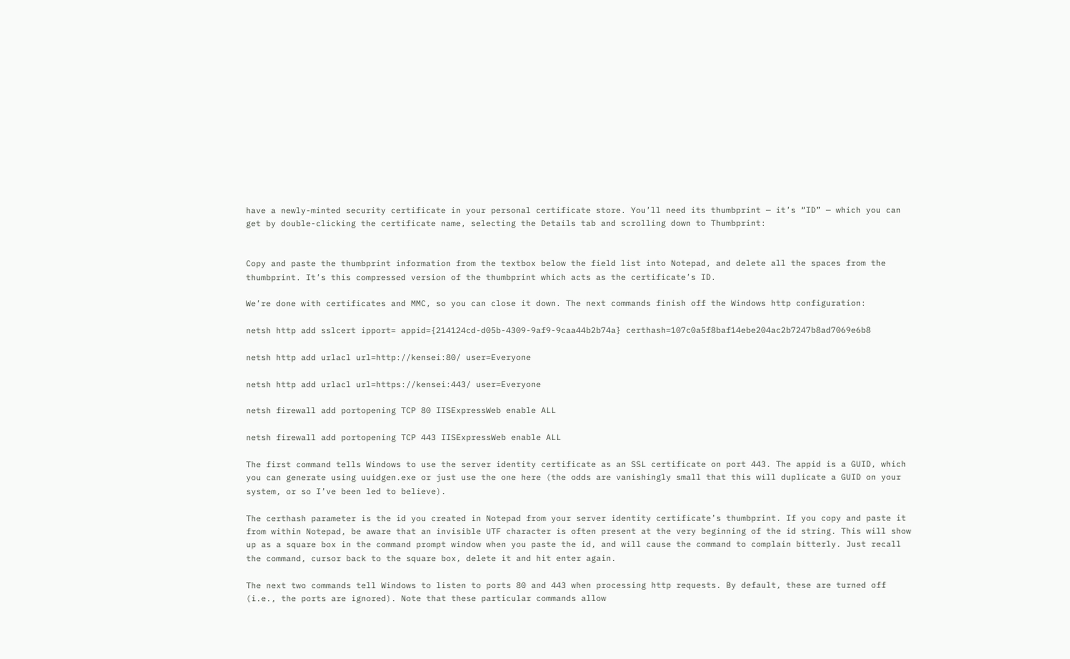have a newly-minted security certificate in your personal certificate store. You’ll need its thumbprint — it’s “ID” — which you can get by double-clicking the certificate name, selecting the Details tab and scrolling down to Thumbprint:


Copy and paste the thumbprint information from the textbox below the field list into Notepad, and delete all the spaces from the thumbprint. It’s this compressed version of the thumbprint which acts as the certificate’s ID.

We’re done with certificates and MMC, so you can close it down. The next commands finish off the Windows http configuration:

netsh http add sslcert ipport= appid={214124cd-d05b-4309-9af9-9caa44b2b74a} certhash=107c0a5f8baf14ebe204ac2b7247b8ad7069e6b8

netsh http add urlacl url=http://kensei:80/ user=Everyone

netsh http add urlacl url=https://kensei:443/ user=Everyone

netsh firewall add portopening TCP 80 IISExpressWeb enable ALL

netsh firewall add portopening TCP 443 IISExpressWeb enable ALL

The first command tells Windows to use the server identity certificate as an SSL certificate on port 443. The appid is a GUID, which you can generate using uuidgen.exe or just use the one here (the odds are vanishingly small that this will duplicate a GUID on your system, or so I’ve been led to believe).

The certhash parameter is the id you created in Notepad from your server identity certificate’s thumbprint. If you copy and paste it from within Notepad, be aware that an invisible UTF character is often present at the very beginning of the id string. This will show up as a square box in the command prompt window when you paste the id, and will cause the command to complain bitterly. Just recall the command, cursor back to the square box, delete it and hit enter again.

The next two commands tell Windows to listen to ports 80 and 443 when processing http requests. By default, these are turned off (i.e., the ports are ignored). Note that these particular commands allow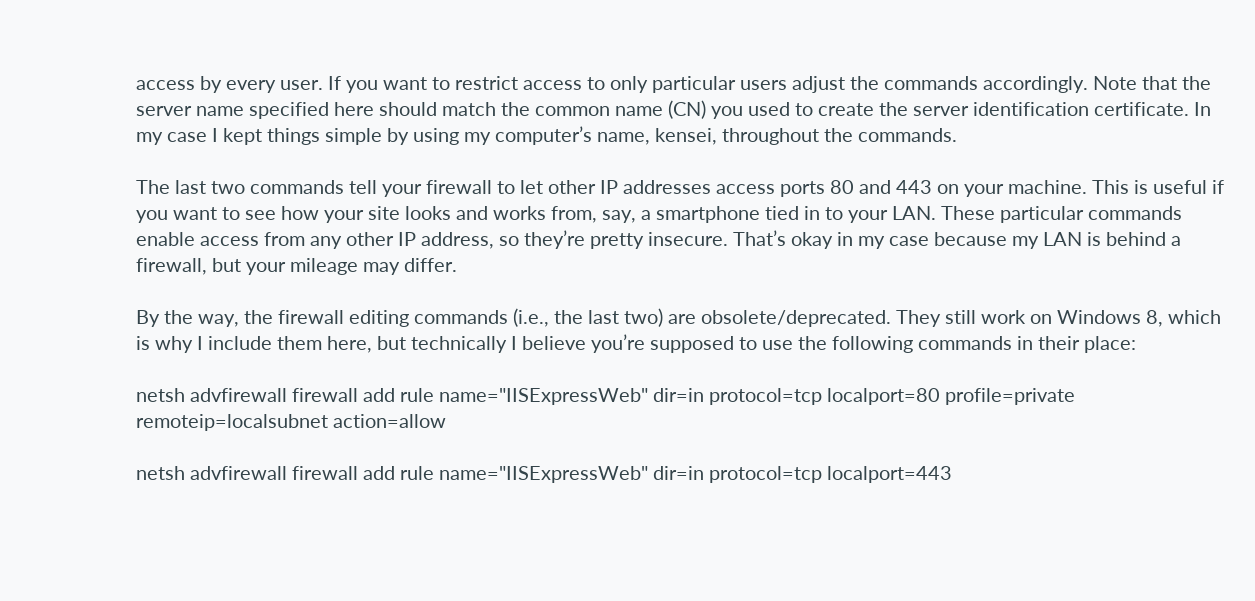access by every user. If you want to restrict access to only particular users adjust the commands accordingly. Note that the server name specified here should match the common name (CN) you used to create the server identification certificate. In my case I kept things simple by using my computer’s name, kensei, throughout the commands.

The last two commands tell your firewall to let other IP addresses access ports 80 and 443 on your machine. This is useful if you want to see how your site looks and works from, say, a smartphone tied in to your LAN. These particular commands enable access from any other IP address, so they’re pretty insecure. That’s okay in my case because my LAN is behind a firewall, but your mileage may differ.

By the way, the firewall editing commands (i.e., the last two) are obsolete/deprecated. They still work on Windows 8, which is why I include them here, but technically I believe you’re supposed to use the following commands in their place:

netsh advfirewall firewall add rule name="IISExpressWeb" dir=in protocol=tcp localport=80 profile=private remoteip=localsubnet action=allow

netsh advfirewall firewall add rule name="IISExpressWeb" dir=in protocol=tcp localport=443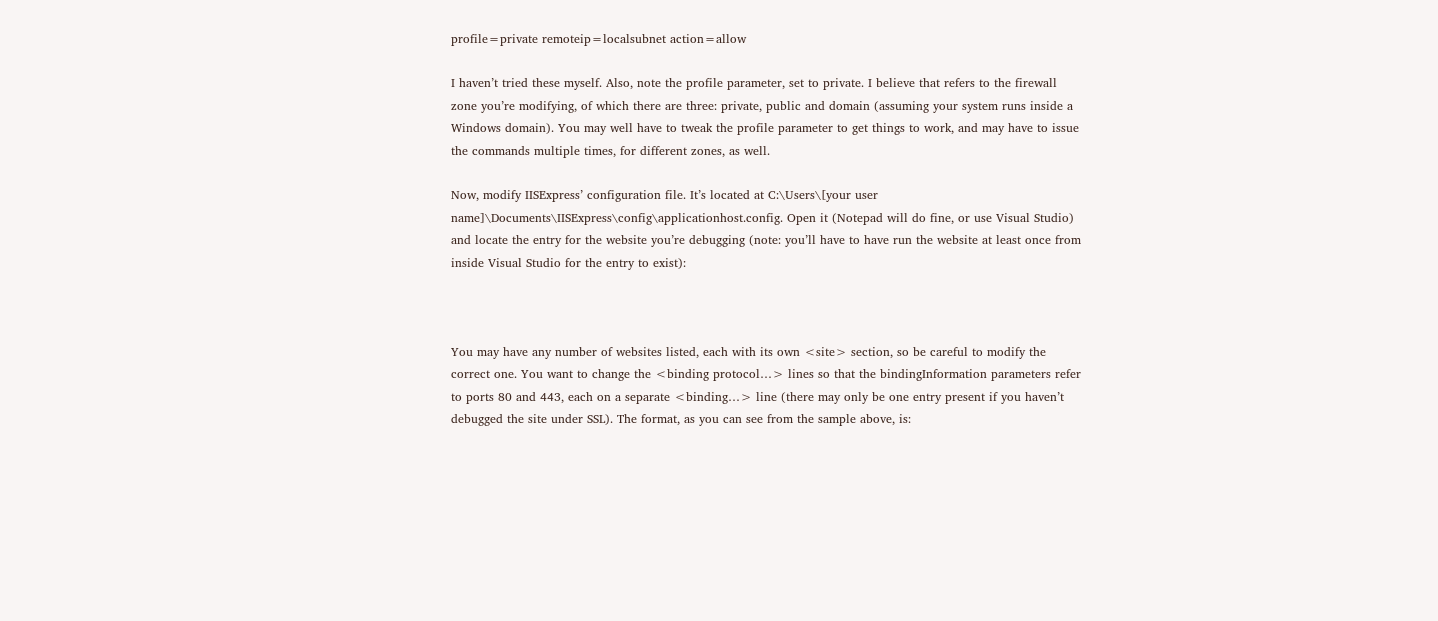profile=private remoteip=localsubnet action=allow

I haven’t tried these myself. Also, note the profile parameter, set to private. I believe that refers to the firewall zone you’re modifying, of which there are three: private, public and domain (assuming your system runs inside a Windows domain). You may well have to tweak the profile parameter to get things to work, and may have to issue the commands multiple times, for different zones, as well.

Now, modify IISExpress’ configuration file. It’s located at C:\Users\[your user name]\Documents\IISExpress\config\applicationhost.config. Open it (Notepad will do fine, or use Visual Studio) and locate the entry for the website you’re debugging (note: you’ll have to have run the website at least once from inside Visual Studio for the entry to exist):



You may have any number of websites listed, each with its own <site> section, so be careful to modify the correct one. You want to change the <binding protocol…> lines so that the bindingInformation parameters refer to ports 80 and 443, each on a separate <binding…> line (there may only be one entry present if you haven’t debugged the site under SSL). The format, as you can see from the sample above, is: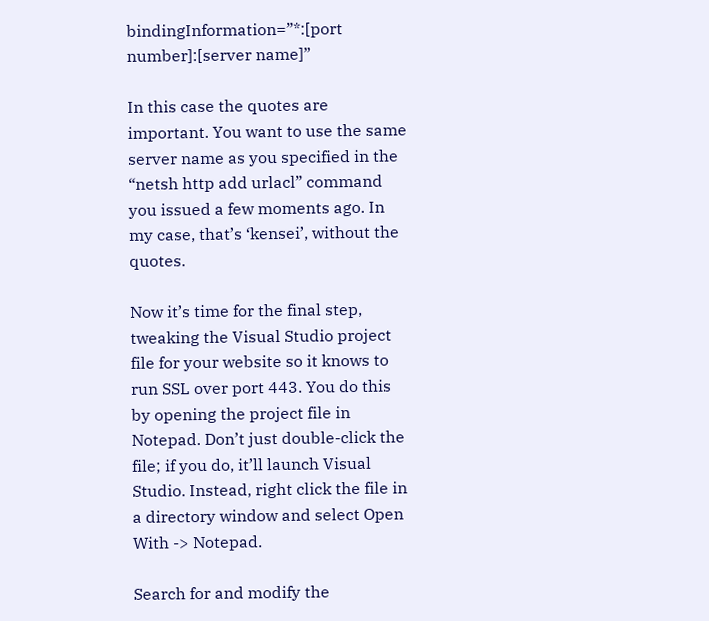bindingInformation=”*:[port number]:[server name]”

In this case the quotes are important. You want to use the same server name as you specified in the “netsh http add urlacl” command you issued a few moments ago. In my case, that’s ‘kensei’, without the quotes.

Now it’s time for the final step, tweaking the Visual Studio project file for your website so it knows to run SSL over port 443. You do this by opening the project file in Notepad. Don’t just double-click the file; if you do, it’ll launch Visual Studio. Instead, right click the file in a directory window and select Open With -> Notepad.

Search for and modify the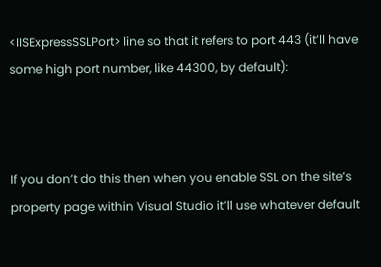<IISExpressSSLPort> line so that it refers to port 443 (it’ll have some high port number, like 44300, by default):



If you don’t do this then when you enable SSL on the site’s property page within Visual Studio it’ll use whatever default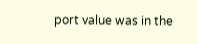port value was in the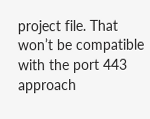project file. That won’t be compatible with the port 443 approach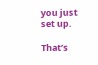you just set up.

That’s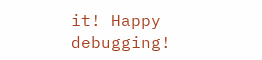it! Happy debugging!